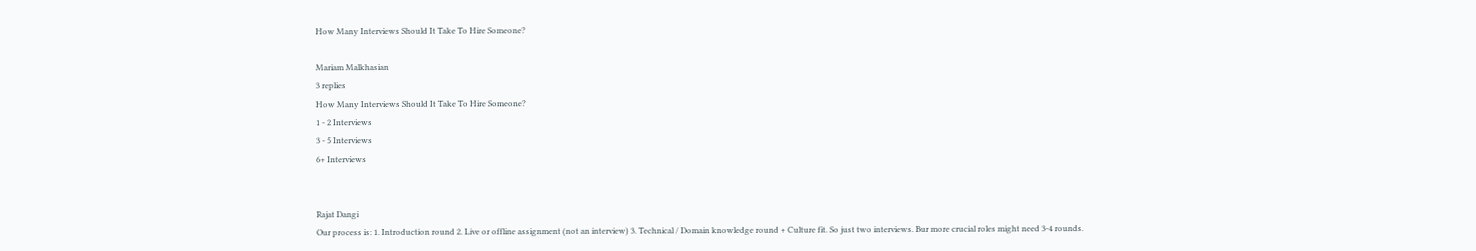How Many Interviews Should It Take To Hire Someone?

Mariam Malkhasian
3 replies
How Many Interviews Should It Take To Hire Someone?
1 - 2 Interviews
3 - 5 Interviews
6+ Interviews


Rajat Dangi
Our process is: 1. Introduction round 2. Live or offline assignment (not an interview) 3. Technical / Domain knowledge round + Culture fit. So just two interviews. Bur more crucial roles might need 3-4 rounds.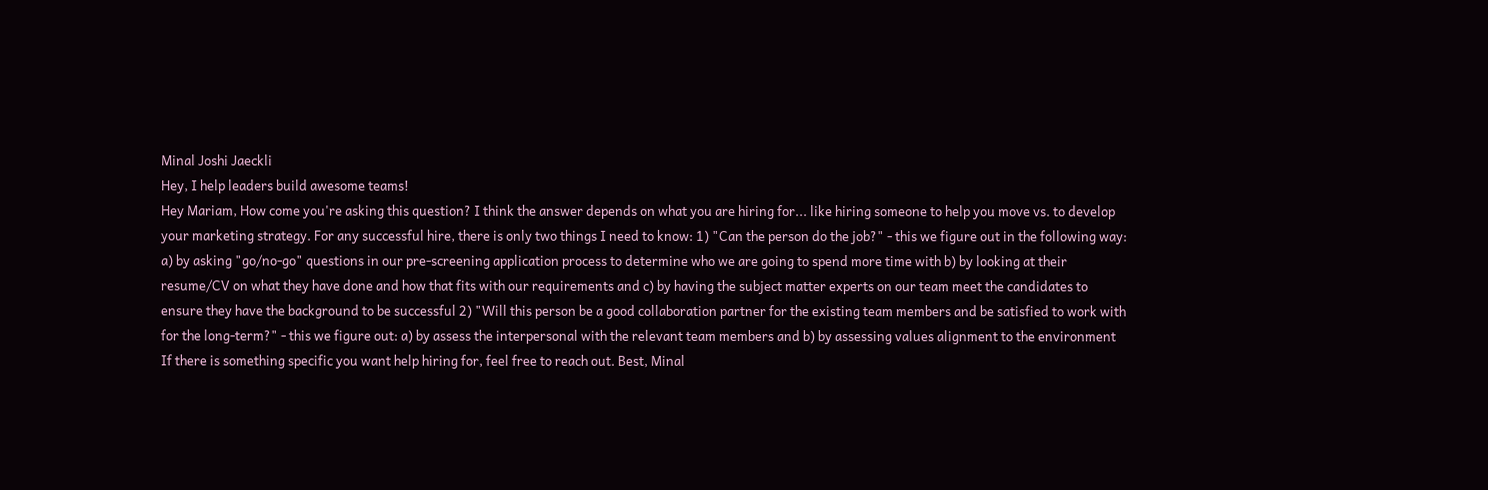Minal Joshi Jaeckli
Hey, I help leaders build awesome teams!
Hey Mariam, How come you're asking this question? I think the answer depends on what you are hiring for... like hiring someone to help you move vs. to develop your marketing strategy. For any successful hire, there is only two things I need to know: 1) "Can the person do the job?" - this we figure out in the following way: a) by asking "go/no-go" questions in our pre-screening application process to determine who we are going to spend more time with b) by looking at their resume/CV on what they have done and how that fits with our requirements and c) by having the subject matter experts on our team meet the candidates to ensure they have the background to be successful 2) "Will this person be a good collaboration partner for the existing team members and be satisfied to work with for the long-term?" - this we figure out: a) by assess the interpersonal with the relevant team members and b) by assessing values alignment to the environment If there is something specific you want help hiring for, feel free to reach out. Best, Minal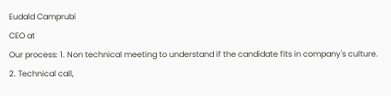Eudald Camprubi
CEO at
Our process: 1. Non technical meeting to understand if the candidate fits in company's culture. 2. Technical call,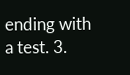ending with a test. 3.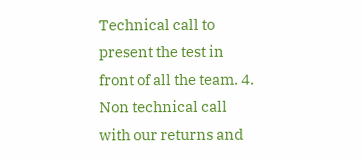Technical call to present the test in front of all the team. 4. Non technical call with our returns and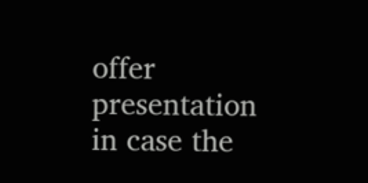offer presentation in case the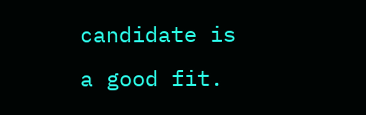candidate is a good fit.